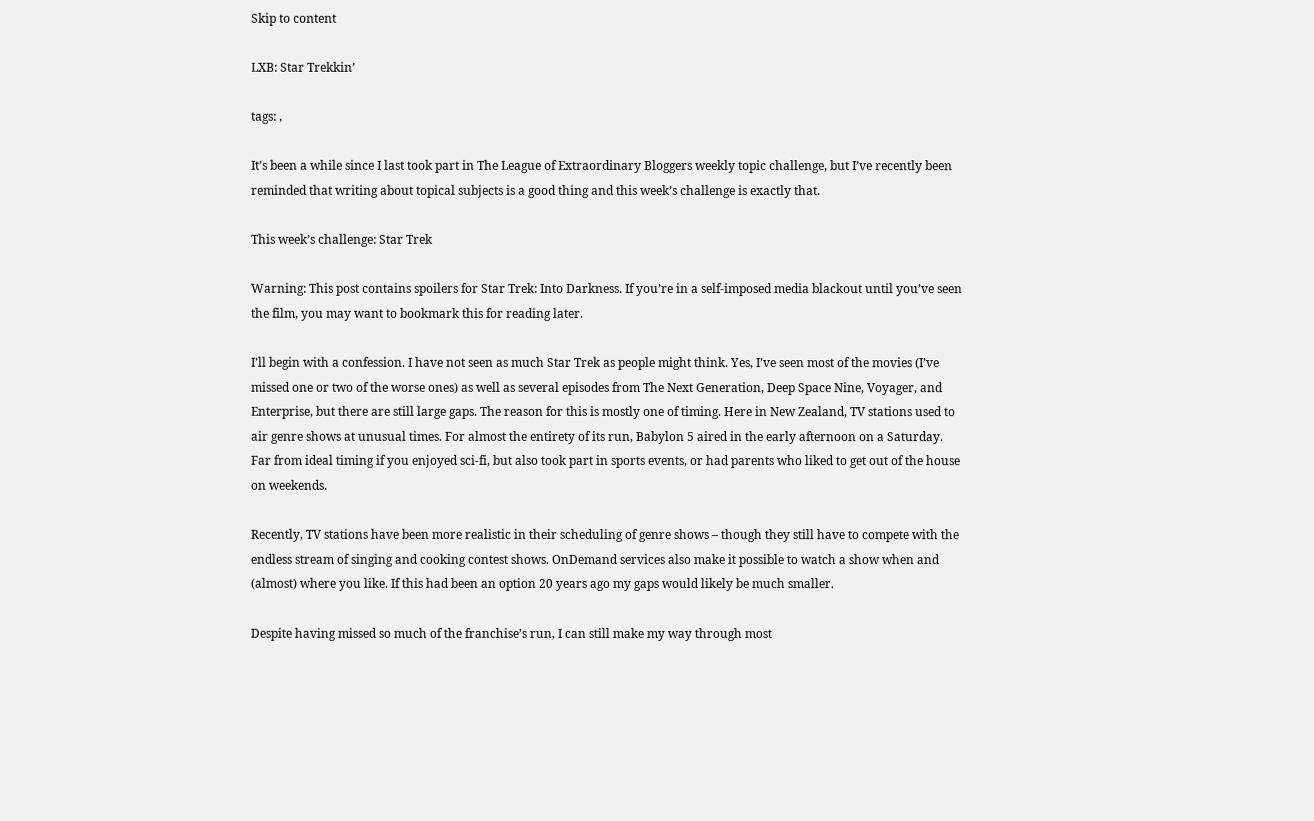Skip to content

LXB: Star Trekkin’

tags: ,

It’s been a while since I last took part in The League of Extraordinary Bloggers weekly topic challenge, but I’ve recently been reminded that writing about topical subjects is a good thing and this week’s challenge is exactly that.

This week’s challenge: Star Trek

Warning: This post contains spoilers for Star Trek: Into Darkness. If you’re in a self-imposed media blackout until you’ve seen the film, you may want to bookmark this for reading later.

I’ll begin with a confession. I have not seen as much Star Trek as people might think. Yes, I’ve seen most of the movies (I’ve missed one or two of the worse ones) as well as several episodes from The Next Generation, Deep Space Nine, Voyager, and Enterprise, but there are still large gaps. The reason for this is mostly one of timing. Here in New Zealand, TV stations used to air genre shows at unusual times. For almost the entirety of its run, Babylon 5 aired in the early afternoon on a Saturday. Far from ideal timing if you enjoyed sci-fi, but also took part in sports events, or had parents who liked to get out of the house on weekends.

Recently, TV stations have been more realistic in their scheduling of genre shows – though they still have to compete with the endless stream of singing and cooking contest shows. OnDemand services also make it possible to watch a show when and (almost) where you like. If this had been an option 20 years ago my gaps would likely be much smaller.

Despite having missed so much of the franchise’s run, I can still make my way through most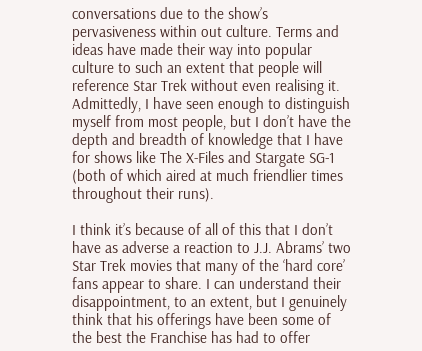conversations due to the show’s pervasiveness within out culture. Terms and ideas have made their way into popular culture to such an extent that people will reference Star Trek without even realising it. Admittedly, I have seen enough to distinguish myself from most people, but I don’t have the depth and breadth of knowledge that I have for shows like The X-Files and Stargate SG-1 (both of which aired at much friendlier times throughout their runs).

I think it’s because of all of this that I don’t have as adverse a reaction to J.J. Abrams’ two Star Trek movies that many of the ‘hard core’ fans appear to share. I can understand their disappointment, to an extent, but I genuinely think that his offerings have been some of the best the Franchise has had to offer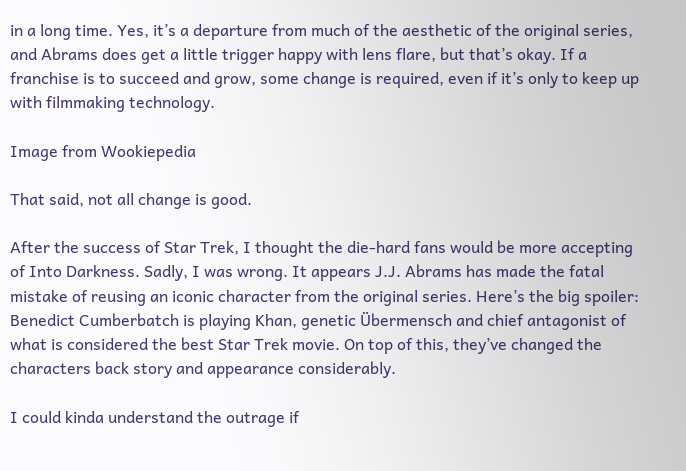in a long time. Yes, it’s a departure from much of the aesthetic of the original series, and Abrams does get a little trigger happy with lens flare, but that’s okay. If a franchise is to succeed and grow, some change is required, even if it’s only to keep up with filmmaking technology.

Image from Wookiepedia

That said, not all change is good.

After the success of Star Trek, I thought the die-hard fans would be more accepting of Into Darkness. Sadly, I was wrong. It appears J.J. Abrams has made the fatal mistake of reusing an iconic character from the original series. Here’s the big spoiler: Benedict Cumberbatch is playing Khan, genetic Übermensch and chief antagonist of what is considered the best Star Trek movie. On top of this, they’ve changed the characters back story and appearance considerably.

I could kinda understand the outrage if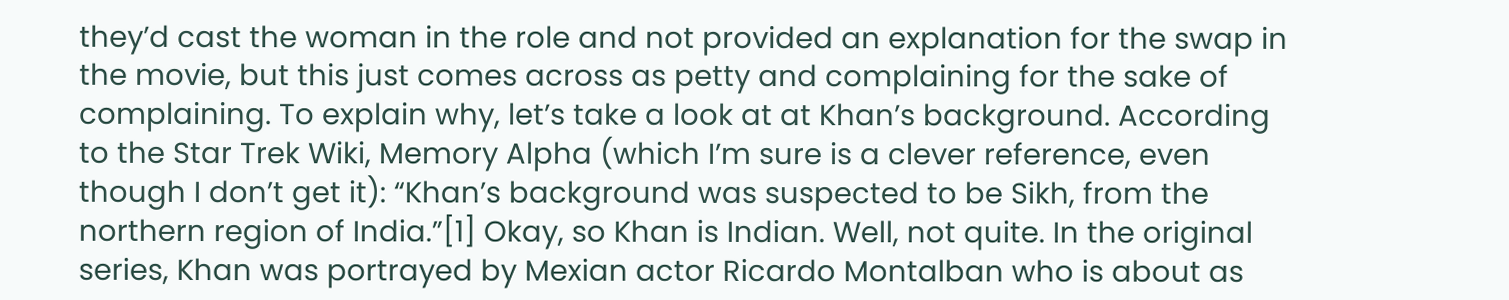they’d cast the woman in the role and not provided an explanation for the swap in the movie, but this just comes across as petty and complaining for the sake of complaining. To explain why, let’s take a look at at Khan’s background. According to the Star Trek Wiki, Memory Alpha (which I’m sure is a clever reference, even though I don’t get it): “Khan’s background was suspected to be Sikh, from the northern region of India.”[1] Okay, so Khan is Indian. Well, not quite. In the original series, Khan was portrayed by Mexian actor Ricardo Montalban who is about as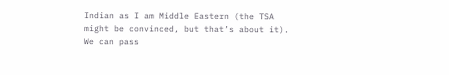Indian as I am Middle Eastern (the TSA might be convinced, but that’s about it). We can pass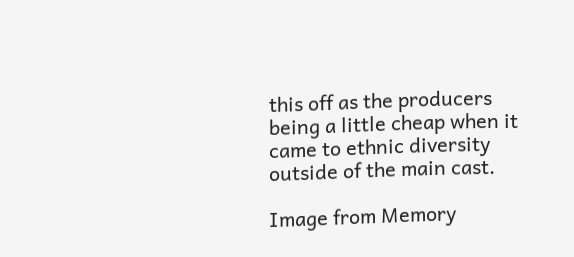this off as the producers being a little cheap when it came to ethnic diversity outside of the main cast.

Image from Memory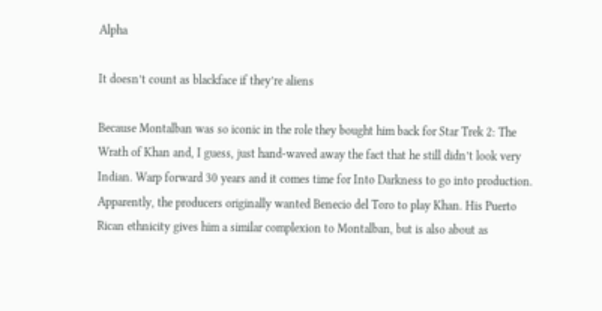Alpha

It doesn’t count as blackface if they’re aliens

Because Montalban was so iconic in the role they bought him back for Star Trek 2: The Wrath of Khan and, I guess, just hand-waved away the fact that he still didn’t look very Indian. Warp forward 30 years and it comes time for Into Darkness to go into production. Apparently, the producers originally wanted Benecio del Toro to play Khan. His Puerto Rican ethnicity gives him a similar complexion to Montalban, but is also about as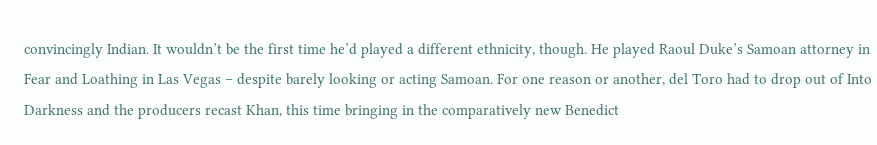convincingly Indian. It wouldn’t be the first time he’d played a different ethnicity, though. He played Raoul Duke’s Samoan attorney in Fear and Loathing in Las Vegas – despite barely looking or acting Samoan. For one reason or another, del Toro had to drop out of Into Darkness and the producers recast Khan, this time bringing in the comparatively new Benedict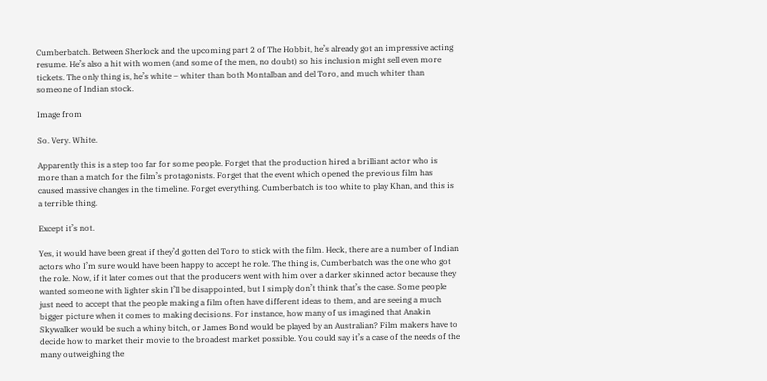Cumberbatch. Between Sherlock and the upcoming part 2 of The Hobbit, he’s already got an impressive acting resume. He’s also a hit with women (and some of the men, no doubt) so his inclusion might sell even more tickets. The only thing is, he’s white – whiter than both Montalban and del Toro, and much whiter than someone of Indian stock.

Image from

So. Very. White.

Apparently this is a step too far for some people. Forget that the production hired a brilliant actor who is more than a match for the film’s protagonists. Forget that the event which opened the previous film has caused massive changes in the timeline. Forget everything. Cumberbatch is too white to play Khan, and this is a terrible thing.

Except it’s not.

Yes, it would have been great if they’d gotten del Toro to stick with the film. Heck, there are a number of Indian actors who I’m sure would have been happy to accept he role. The thing is, Cumberbatch was the one who got the role. Now, if it later comes out that the producers went with him over a darker skinned actor because they wanted someone with lighter skin I’ll be disappointed, but I simply don’t think that’s the case. Some people just need to accept that the people making a film often have different ideas to them, and are seeing a much bigger picture when it comes to making decisions. For instance, how many of us imagined that Anakin Skywalker would be such a whiny bitch, or James Bond would be played by an Australian? Film makers have to decide how to market their movie to the broadest market possible. You could say it’s a case of the needs of the many outweighing the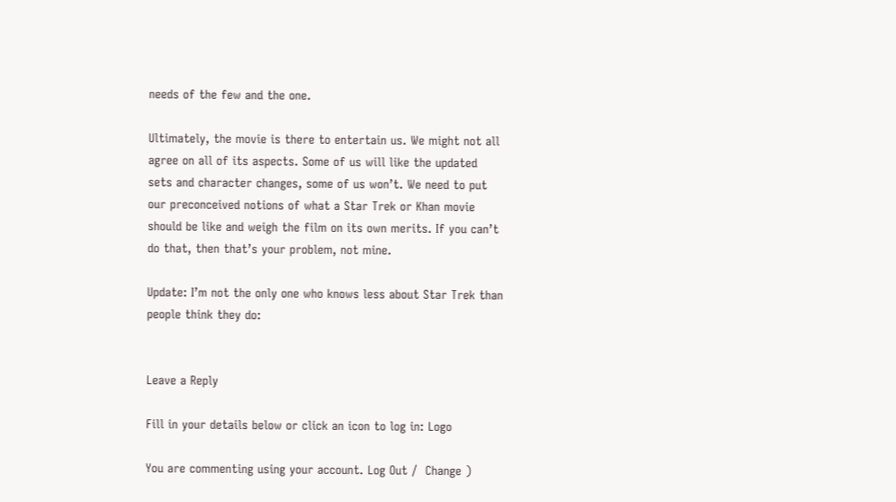needs of the few and the one.

Ultimately, the movie is there to entertain us. We might not all agree on all of its aspects. Some of us will like the updated sets and character changes, some of us won’t. We need to put our preconceived notions of what a Star Trek or Khan movie should be like and weigh the film on its own merits. If you can’t do that, then that’s your problem, not mine.

Update: I’m not the only one who knows less about Star Trek than people think they do:


Leave a Reply

Fill in your details below or click an icon to log in: Logo

You are commenting using your account. Log Out /  Change )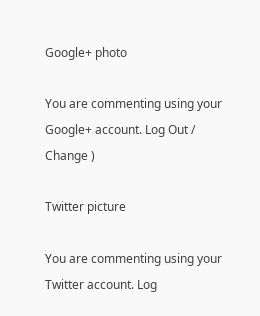Google+ photo

You are commenting using your Google+ account. Log Out /  Change )

Twitter picture

You are commenting using your Twitter account. Log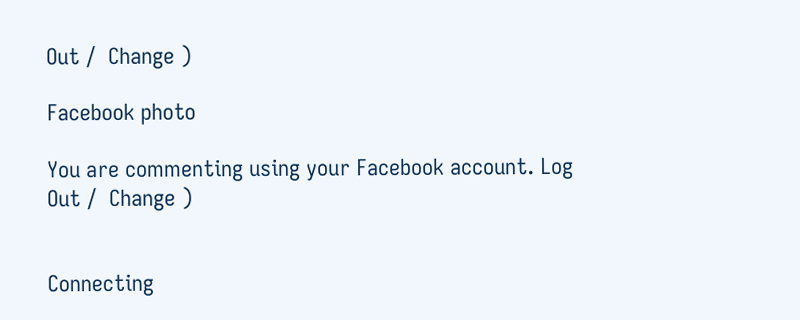Out /  Change )

Facebook photo

You are commenting using your Facebook account. Log Out /  Change )


Connecting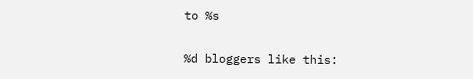to %s

%d bloggers like this: